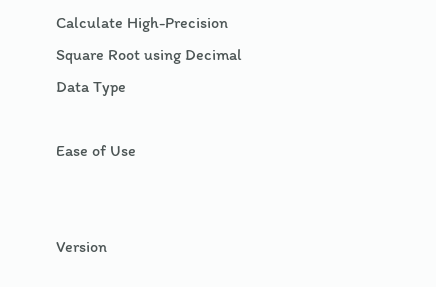Calculate High-Precision Square Root using Decimal Data Type

Ease of Use


Version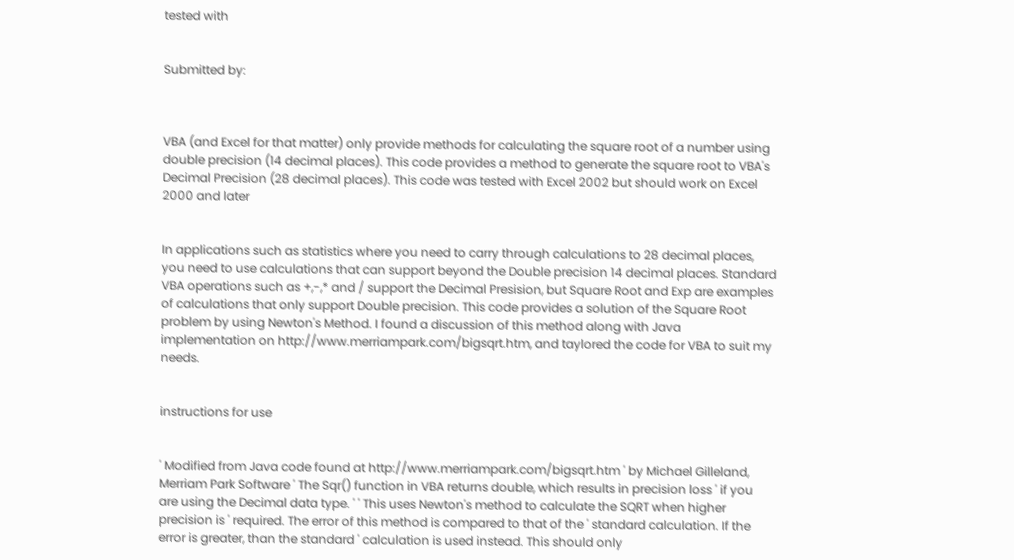tested with


Submitted by:



VBA (and Excel for that matter) only provide methods for calculating the square root of a number using double precision (14 decimal places). This code provides a method to generate the square root to VBA's Decimal Precision (28 decimal places). This code was tested with Excel 2002 but should work on Excel 2000 and later


In applications such as statistics where you need to carry through calculations to 28 decimal places, you need to use calculations that can support beyond the Double precision 14 decimal places. Standard VBA operations such as +,-,* and / support the Decimal Presision, but Square Root and Exp are examples of calculations that only support Double precision. This code provides a solution of the Square Root problem by using Newton's Method. I found a discussion of this method along with Java implementation on http://www.merriampark.com/bigsqrt.htm, and taylored the code for VBA to suit my needs.


instructions for use


' Modified from Java code found at http://www.merriampark.com/bigsqrt.htm ' by Michael Gilleland, Merriam Park Software ' The Sqr() function in VBA returns double, which results in precision loss ' if you are using the Decimal data type. ' ' This uses Newton's method to calculate the SQRT when higher precision is ' required. The error of this method is compared to that of the ' standard calculation. If the error is greater, than the standard ' calculation is used instead. This should only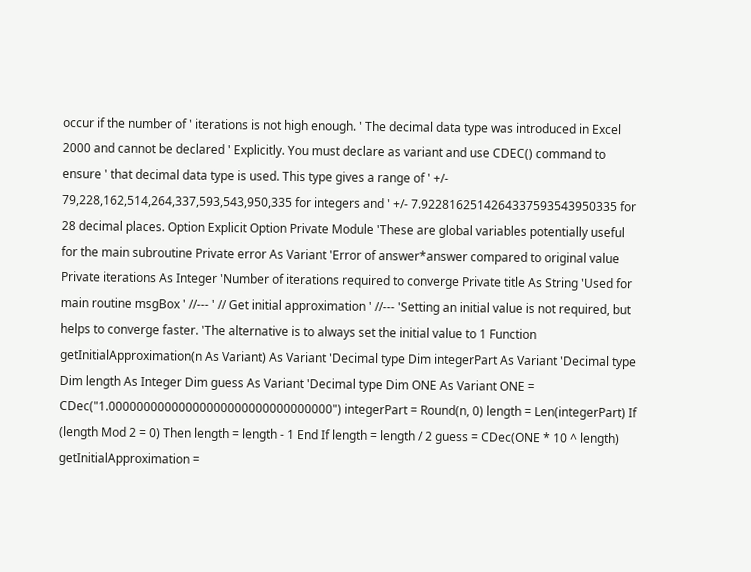occur if the number of ' iterations is not high enough. ' The decimal data type was introduced in Excel 2000 and cannot be declared ' Explicitly. You must declare as variant and use CDEC() command to ensure ' that decimal data type is used. This type gives a range of ' +/- 79,228,162,514,264,337,593,543,950,335 for integers and ' +/- 7.9228162514264337593543950335 for 28 decimal places. Option Explicit Option Private Module 'These are global variables potentially useful for the main subroutine Private error As Variant 'Error of answer*answer compared to original value Private iterations As Integer 'Number of iterations required to converge Private title As String 'Used for main routine msgBox ' //--- ' // Get initial approximation ' //--- 'Setting an initial value is not required, but helps to converge faster. 'The alternative is to always set the initial value to 1 Function getInitialApproximation(n As Variant) As Variant 'Decimal type Dim integerPart As Variant 'Decimal type Dim length As Integer Dim guess As Variant 'Decimal type Dim ONE As Variant ONE = CDec("1.00000000000000000000000000000000") integerPart = Round(n, 0) length = Len(integerPart) If (length Mod 2 = 0) Then length = length - 1 End If length = length / 2 guess = CDec(ONE * 10 ^ length) getInitialApproximation =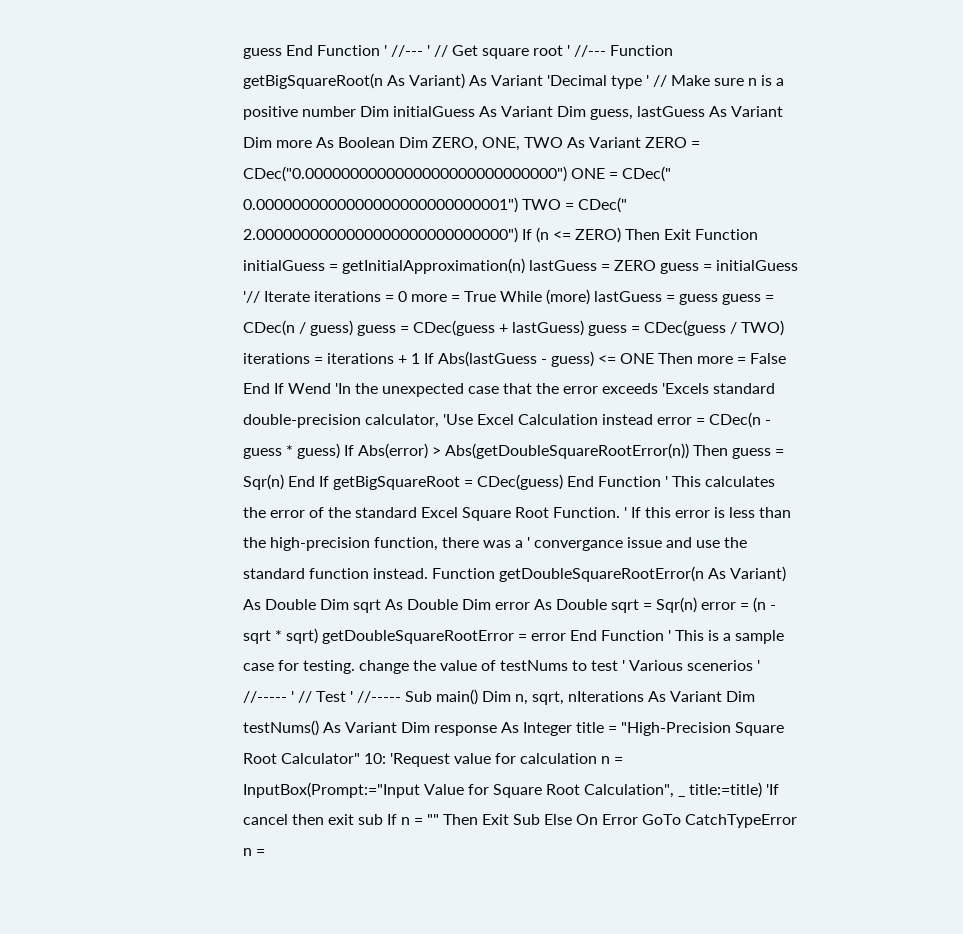guess End Function ' //--- ' // Get square root ' //--- Function getBigSquareRoot(n As Variant) As Variant 'Decimal type ' // Make sure n is a positive number Dim initialGuess As Variant Dim guess, lastGuess As Variant Dim more As Boolean Dim ZERO, ONE, TWO As Variant ZERO = CDec("0.0000000000000000000000000000") ONE = CDec(" 0.0000000000000000000000000001") TWO = CDec(" 2.0000000000000000000000000000") If (n <= ZERO) Then Exit Function initialGuess = getInitialApproximation(n) lastGuess = ZERO guess = initialGuess '// Iterate iterations = 0 more = True While (more) lastGuess = guess guess = CDec(n / guess) guess = CDec(guess + lastGuess) guess = CDec(guess / TWO) iterations = iterations + 1 If Abs(lastGuess - guess) <= ONE Then more = False End If Wend 'In the unexpected case that the error exceeds 'Excels standard double-precision calculator, 'Use Excel Calculation instead error = CDec(n - guess * guess) If Abs(error) > Abs(getDoubleSquareRootError(n)) Then guess = Sqr(n) End If getBigSquareRoot = CDec(guess) End Function ' This calculates the error of the standard Excel Square Root Function. ' If this error is less than the high-precision function, there was a ' convergance issue and use the standard function instead. Function getDoubleSquareRootError(n As Variant) As Double Dim sqrt As Double Dim error As Double sqrt = Sqr(n) error = (n - sqrt * sqrt) getDoubleSquareRootError = error End Function ' This is a sample case for testing. change the value of testNums to test ' Various scenerios ' //----- ' // Test ' //----- Sub main() Dim n, sqrt, nIterations As Variant Dim testNums() As Variant Dim response As Integer title = "High-Precision Square Root Calculator" 10: 'Request value for calculation n = InputBox(Prompt:="Input Value for Square Root Calculation", _ title:=title) 'If cancel then exit sub If n = "" Then Exit Sub Else On Error GoTo CatchTypeError n =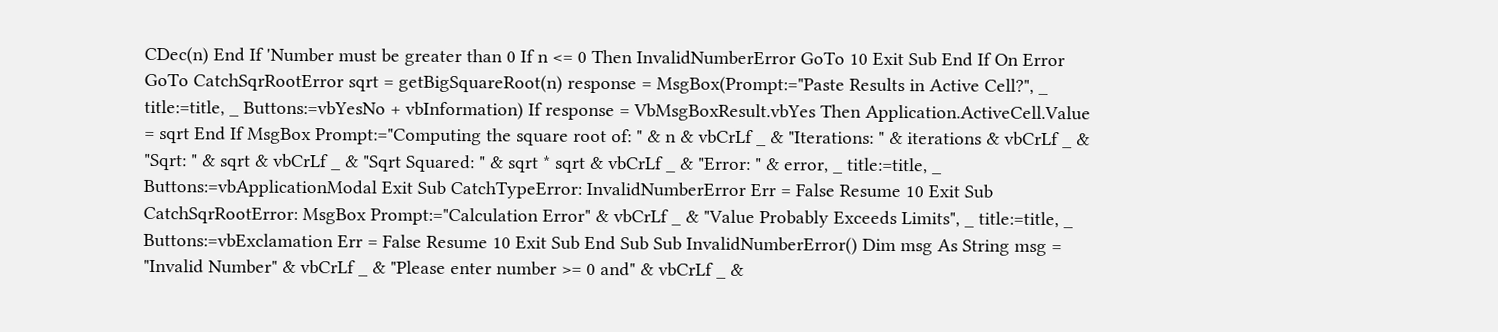CDec(n) End If 'Number must be greater than 0 If n <= 0 Then InvalidNumberError GoTo 10 Exit Sub End If On Error GoTo CatchSqrRootError sqrt = getBigSquareRoot(n) response = MsgBox(Prompt:="Paste Results in Active Cell?", _ title:=title, _ Buttons:=vbYesNo + vbInformation) If response = VbMsgBoxResult.vbYes Then Application.ActiveCell.Value = sqrt End If MsgBox Prompt:="Computing the square root of: " & n & vbCrLf _ & "Iterations: " & iterations & vbCrLf _ & "Sqrt: " & sqrt & vbCrLf _ & "Sqrt Squared: " & sqrt * sqrt & vbCrLf _ & "Error: " & error, _ title:=title, _ Buttons:=vbApplicationModal Exit Sub CatchTypeError: InvalidNumberError Err = False Resume 10 Exit Sub CatchSqrRootError: MsgBox Prompt:="Calculation Error" & vbCrLf _ & "Value Probably Exceeds Limits", _ title:=title, _ Buttons:=vbExclamation Err = False Resume 10 Exit Sub End Sub Sub InvalidNumberError() Dim msg As String msg = "Invalid Number" & vbCrLf _ & "Please enter number >= 0 and" & vbCrLf _ &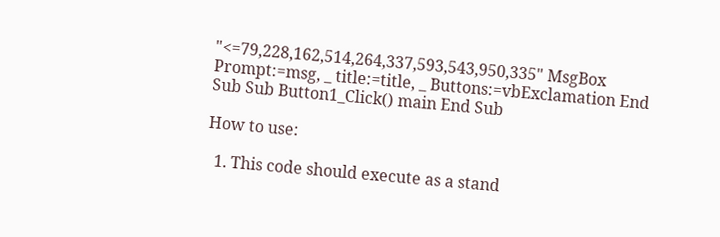"<=79,228,162,514,264,337,593,543,950,335" MsgBox Prompt:=msg, _ title:=title, _ Buttons:=vbExclamation End Sub Sub Button1_Click() main End Sub

How to use:

  1. This code should execute as a stand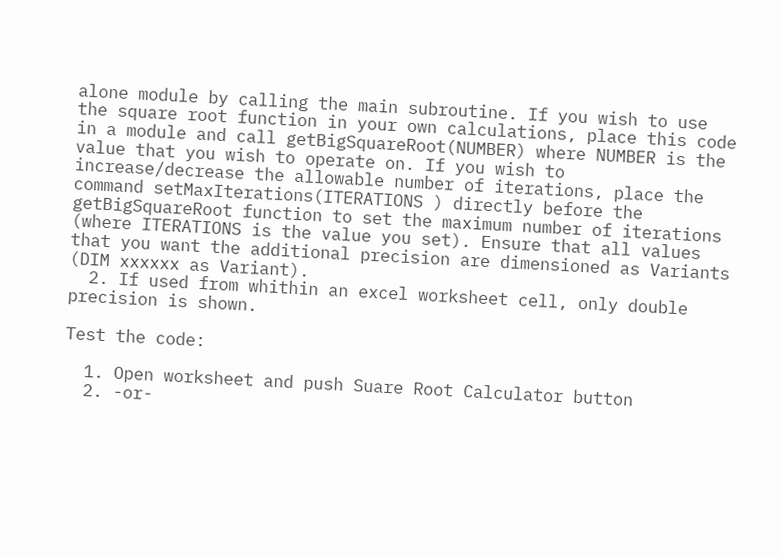alone module by calling the main subroutine. If you wish to use the square root function in your own calculations, place this code in a module and call getBigSquareRoot(NUMBER) where NUMBER is the value that you wish to operate on. If you wish to increase/decrease the allowable number of iterations, place the command setMaxIterations(ITERATIONS ) directly before the getBigSquareRoot function to set the maximum number of iterations (where ITERATIONS is the value you set). Ensure that all values that you want the additional precision are dimensioned as Variants (DIM xxxxxx as Variant).
  2. If used from whithin an excel worksheet cell, only double precision is shown.

Test the code:

  1. Open worksheet and push Suare Root Calculator button
  2. -or-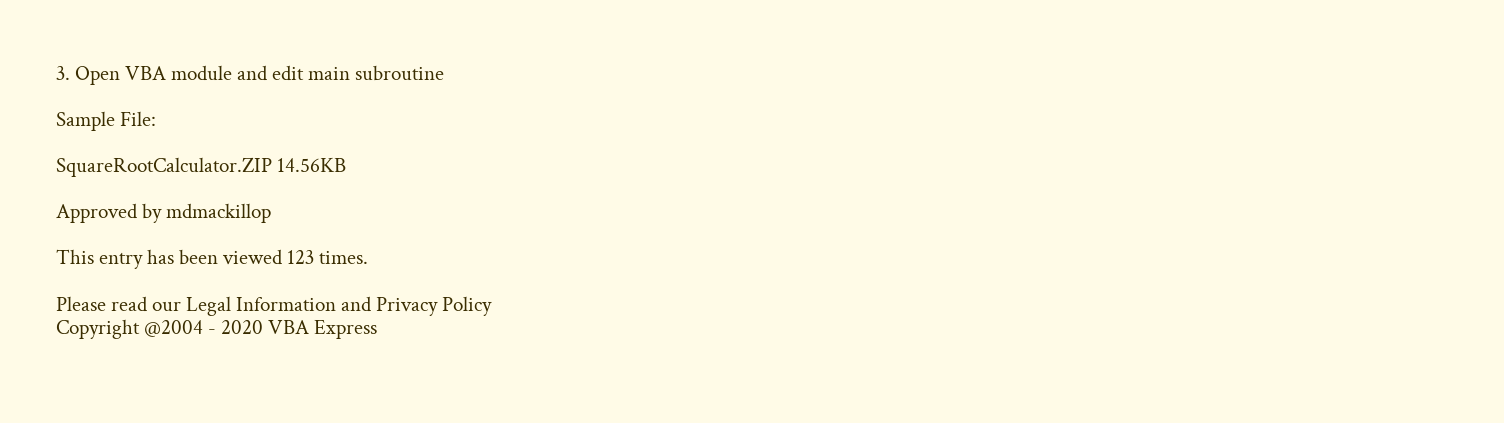3. Open VBA module and edit main subroutine

Sample File:

SquareRootCalculator.ZIP 14.56KB

Approved by mdmackillop

This entry has been viewed 123 times.

Please read our Legal Information and Privacy Policy
Copyright @2004 - 2020 VBA Express